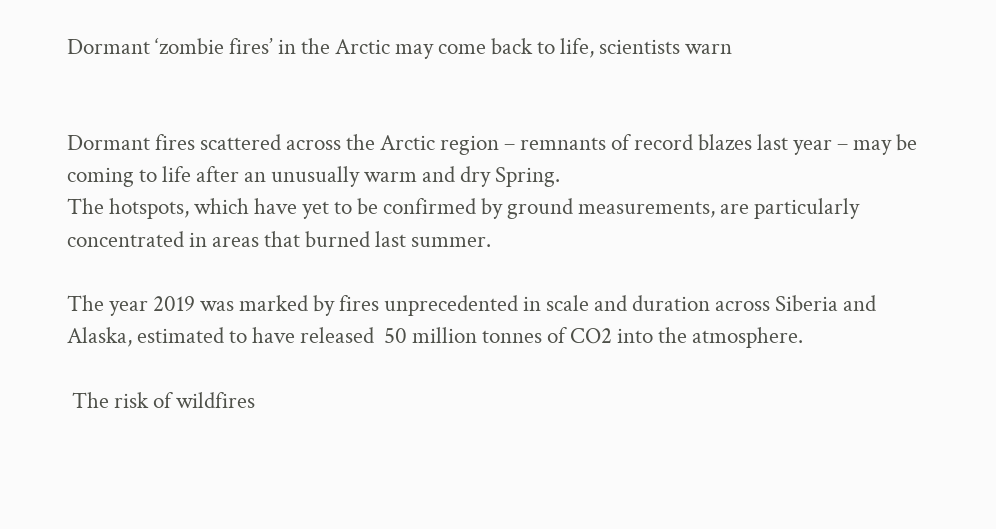Dormant ‘zombie fires’ in the Arctic may come back to life, scientists warn


Dormant fires scattered across the Arctic region – remnants of record blazes last year – may be coming to life after an unusually warm and dry Spring.
The hotspots, which have yet to be confirmed by ground measurements, are particularly concentrated in areas that burned last summer.

The year 2019 was marked by fires unprecedented in scale and duration across Siberia and Alaska, estimated to have released  50 million tonnes of CO2 into the atmosphere.

 The risk of wildfires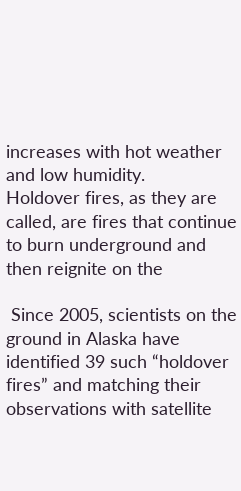increases with hot weather and low humidity.
Holdover fires, as they are called, are fires that continue to burn underground and then reignite on the

 Since 2005, scientists on the ground in Alaska have identified 39 such “holdover fires” and matching their observations with satellite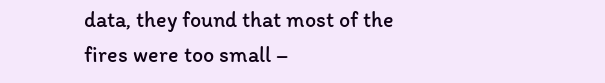data, they found that most of the fires were too small –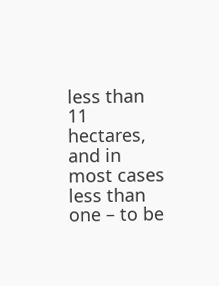less than 11 hectares, and in most cases less than one – to be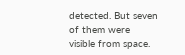detected. But seven of them were visible from space.